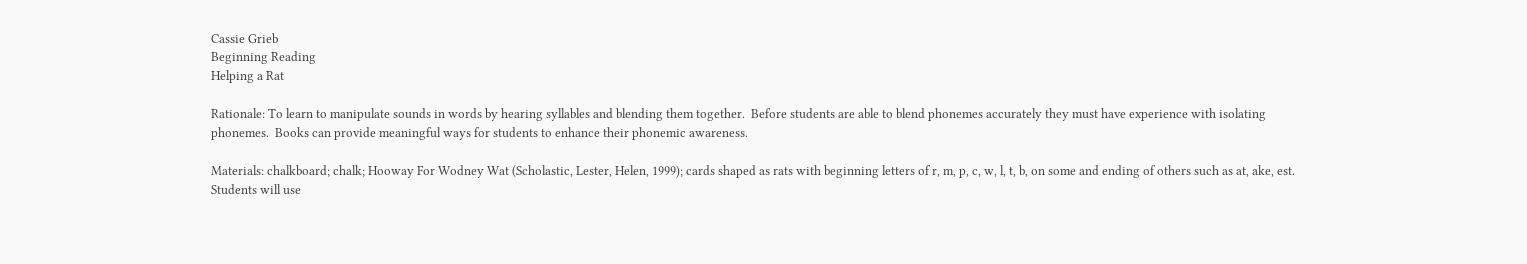Cassie Grieb
Beginning Reading
Helping a Rat

Rationale: To learn to manipulate sounds in words by hearing syllables and blending them together.  Before students are able to blend phonemes accurately they must have experience with isolating phonemes.  Books can provide meaningful ways for students to enhance their phonemic awareness.

Materials: chalkboard; chalk; Hooway For Wodney Wat (Scholastic, Lester, Helen, 1999); cards shaped as rats with beginning letters of r, m, p, c, w, l, t, b, on some and ending of others such as at, ake, est.  Students will use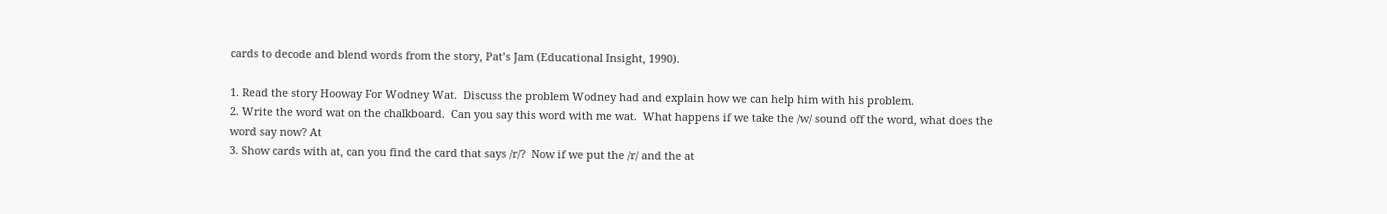cards to decode and blend words from the story, Pat’s Jam (Educational Insight, 1990).

1. Read the story Hooway For Wodney Wat.  Discuss the problem Wodney had and explain how we can help him with his problem.
2. Write the word wat on the chalkboard.  Can you say this word with me wat.  What happens if we take the /w/ sound off the word, what does the word say now? At
3. Show cards with at, can you find the card that says /r/?  Now if we put the /r/ and the at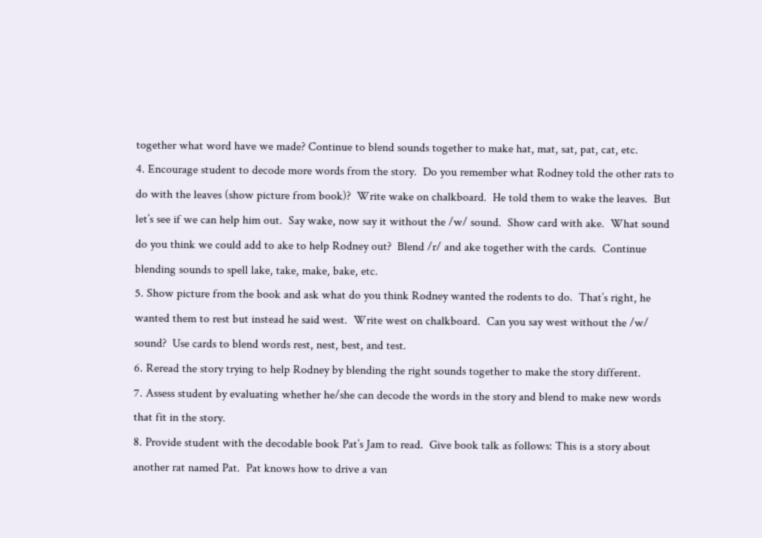together what word have we made? Continue to blend sounds together to make hat, mat, sat, pat, cat, etc.
4. Encourage student to decode more words from the story.  Do you remember what Rodney told the other rats to do with the leaves (show picture from book)?  Write wake on chalkboard.  He told them to wake the leaves.  But let’s see if we can help him out.  Say wake, now say it without the /w/ sound.  Show card with ake.  What sound do you think we could add to ake to help Rodney out?  Blend /r/ and ake together with the cards.  Continue blending sounds to spell lake, take, make, bake, etc.
5. Show picture from the book and ask what do you think Rodney wanted the rodents to do.  That’s right, he wanted them to rest but instead he said west.  Write west on chalkboard.  Can you say west without the /w/ sound?  Use cards to blend words rest, nest, best, and test.
6. Reread the story trying to help Rodney by blending the right sounds together to make the story different.
7. Assess student by evaluating whether he/she can decode the words in the story and blend to make new words that fit in the story.
8. Provide student with the decodable book Pat’s Jam to read.  Give book talk as follows: This is a story about another rat named Pat.  Pat knows how to drive a van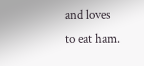and loves to eat ham.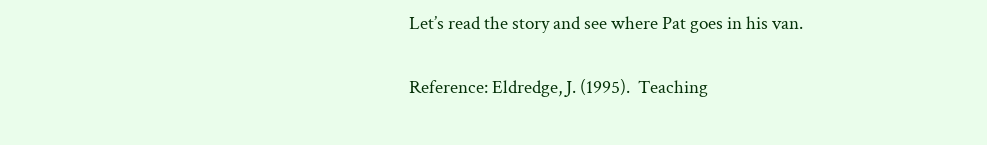Let’s read the story and see where Pat goes in his van.

Reference: Eldredge, J. (1995).  Teaching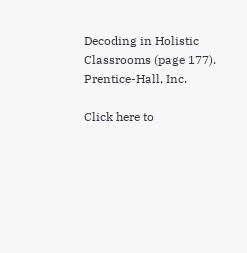Decoding in Holistic Classrooms (page 177). Prentice-Hall, Inc.

Click here to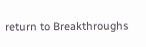return to Breakthroughs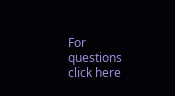For questions click here